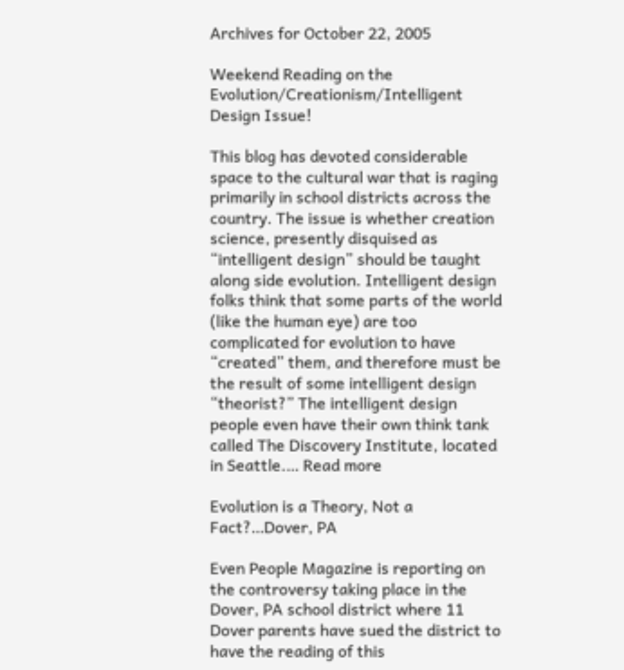Archives for October 22, 2005

Weekend Reading on the Evolution/Creationism/Intelligent Design Issue!

This blog has devoted considerable space to the cultural war that is raging primarily in school districts across the country. The issue is whether creation science, presently disquised as “intelligent design” should be taught along side evolution. Intelligent design folks think that some parts of the world (like the human eye) are too complicated for evolution to have “created” them, and therefore must be the result of some intelligent design “theorist?” The intelligent design people even have their own think tank called The Discovery Institute, located in Seattle.… Read more

Evolution is a Theory, Not a Fact?…Dover, PA

Even People Magazine is reporting on the controversy taking place in the Dover, PA school district where 11 Dover parents have sued the district to have the reading of this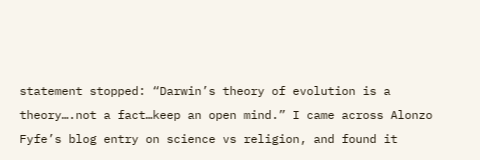statement stopped: “Darwin’s theory of evolution is a theory….not a fact…keep an open mind.” I came across Alonzo Fyfe’s blog entry on science vs religion, and found it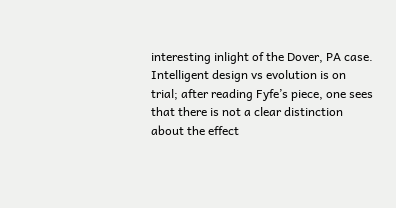interesting inlight of the Dover, PA case. Intelligent design vs evolution is on trial; after reading Fyfe’s piece, one sees that there is not a clear distinction about the effect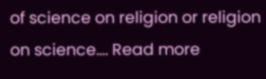of science on religion or religion on science.… Read more